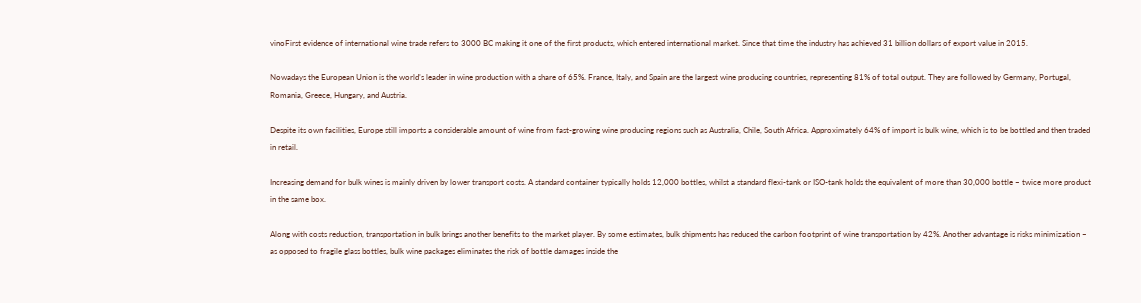vinoFirst evidence of international wine trade refers to 3000 BC making it one of the first products, which entered international market. Since that time the industry has achieved 31 billion dollars of export value in 2015.

Nowadays the European Union is the world’s leader in wine production with a share of 65%. France, Italy, and Spain are the largest wine producing countries, representing 81% of total output. They are followed by Germany, Portugal, Romania, Greece, Hungary, and Austria.

Despite its own facilities, Europe still imports a considerable amount of wine from fast-growing wine producing regions such as Australia, Chile, South Africa. Approximately 64% of import is bulk wine, which is to be bottled and then traded in retail.

Increasing demand for bulk wines is mainly driven by lower transport costs. A standard container typically holds 12,000 bottles, whilst a standard flexi-tank or ISO-tank holds the equivalent of more than 30,000 bottle – twice more product in the same box.

Along with costs reduction, transportation in bulk brings another benefits to the market player. By some estimates, bulk shipments has reduced the carbon footprint of wine transportation by 42%. Another advantage is risks minimization – as opposed to fragile glass bottles, bulk wine packages eliminates the risk of bottle damages inside the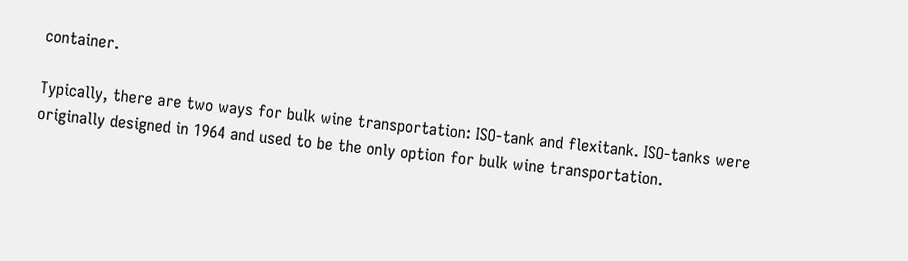container.

Typically, there are two ways for bulk wine transportation: ISO-tank and flexitank. ISO-tanks were originally designed in 1964 and used to be the only option for bulk wine transportation.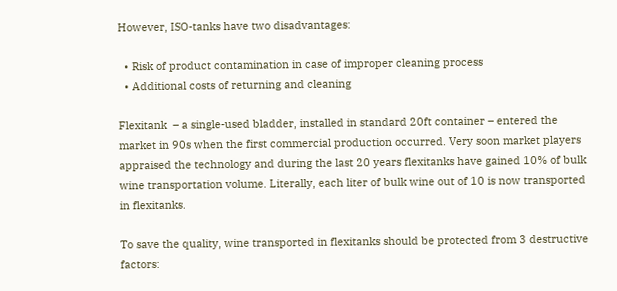However, ISO-tanks have two disadvantages:

  • Risk of product contamination in case of improper cleaning process
  • Additional costs of returning and cleaning

Flexitank  – a single-used bladder, installed in standard 20ft container – entered the market in 90s when the first commercial production occurred. Very soon market players appraised the technology and during the last 20 years flexitanks have gained 10% of bulk wine transportation volume. Literally, each liter of bulk wine out of 10 is now transported in flexitanks.

To save the quality, wine transported in flexitanks should be protected from 3 destructive factors: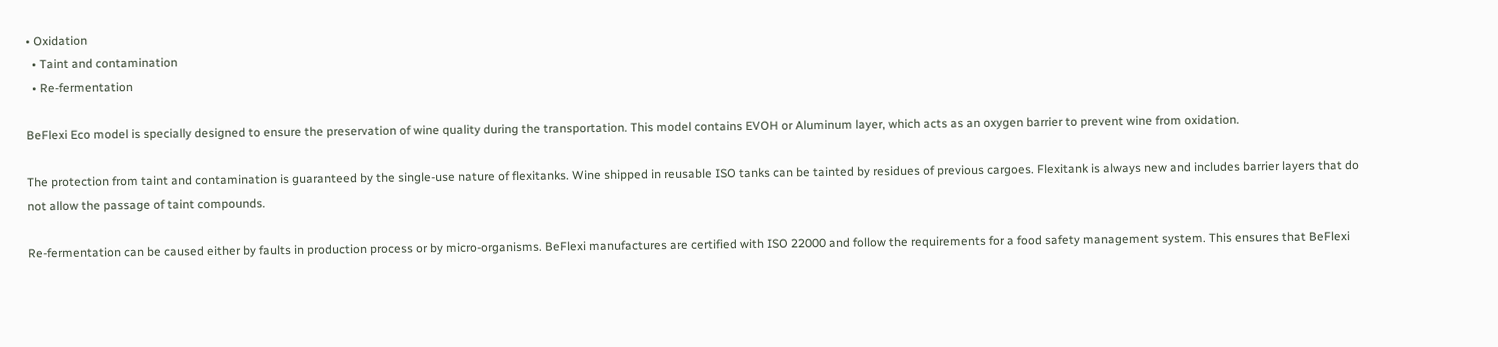• Oxidation
  • Taint and contamination
  • Re-fermentation

BeFlexi Eco model is specially designed to ensure the preservation of wine quality during the transportation. This model contains EVOH or Aluminum layer, which acts as an oxygen barrier to prevent wine from oxidation.

The protection from taint and contamination is guaranteed by the single-use nature of flexitanks. Wine shipped in reusable ISO tanks can be tainted by residues of previous cargoes. Flexitank is always new and includes barrier layers that do not allow the passage of taint compounds.

Re-fermentation can be caused either by faults in production process or by micro-organisms. BeFlexi manufactures are certified with ISO 22000 and follow the requirements for a food safety management system. This ensures that BeFlexi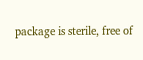package is sterile, free of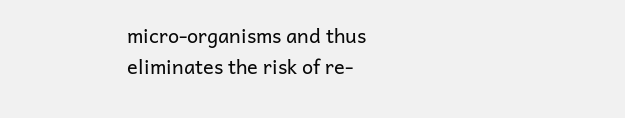micro-organisms and thus eliminates the risk of re-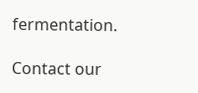fermentation.

Contact our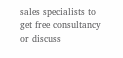sales specialists to get free consultancy or discuss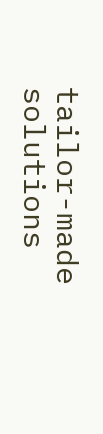tailor-made solutions